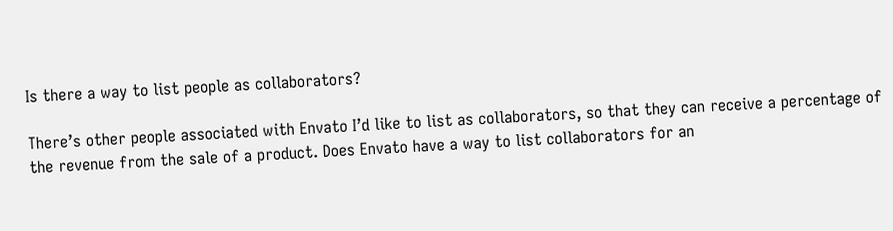Is there a way to list people as collaborators?

There’s other people associated with Envato I’d like to list as collaborators, so that they can receive a percentage of the revenue from the sale of a product. Does Envato have a way to list collaborators for an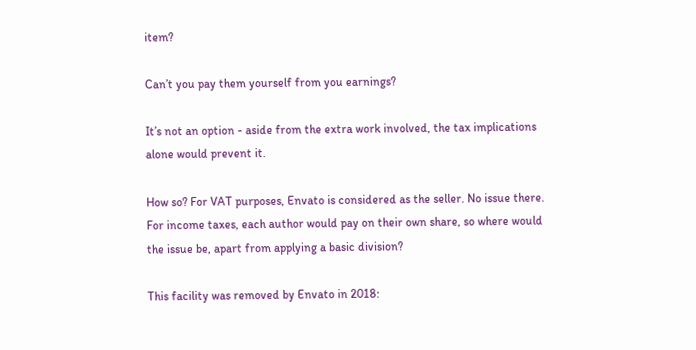item?

Can’t you pay them yourself from you earnings?

It’s not an option - aside from the extra work involved, the tax implications alone would prevent it.

How so? For VAT purposes, Envato is considered as the seller. No issue there. For income taxes, each author would pay on their own share, so where would the issue be, apart from applying a basic division?

This facility was removed by Envato in 2018: